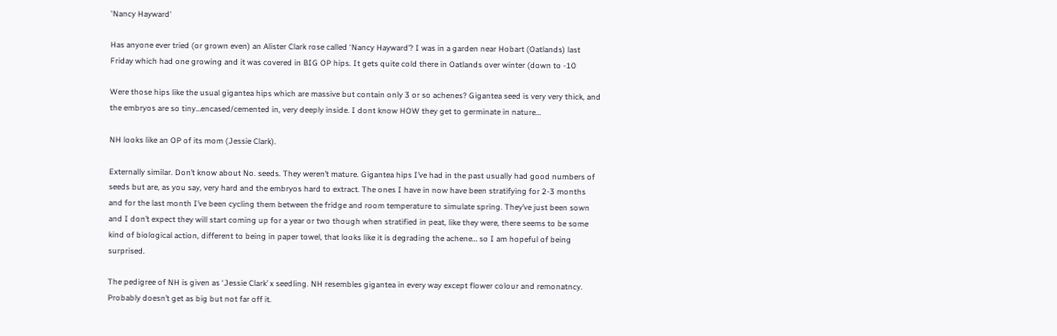'Nancy Hayward'

Has anyone ever tried (or grown even) an Alister Clark rose called ‘Nancy Hayward’? I was in a garden near Hobart (Oatlands) last Friday which had one growing and it was covered in BIG OP hips. It gets quite cold there in Oatlands over winter (down to -10

Were those hips like the usual gigantea hips which are massive but contain only 3 or so achenes? Gigantea seed is very very thick, and the embryos are so tiny…encased/cemented in, very deeply inside. I dont know HOW they get to germinate in nature…

NH looks like an OP of its mom (Jessie Clark).

Externally similar. Don’t know about No. seeds. They weren’t mature. Gigantea hips I’ve had in the past usually had good numbers of seeds but are, as you say, very hard and the embryos hard to extract. The ones I have in now have been stratifying for 2-3 months and for the last month I’ve been cycling them between the fridge and room temperature to simulate spring. They’ve just been sown and I don’t expect they will start coming up for a year or two though when stratified in peat, like they were, there seems to be some kind of biological action, different to being in paper towel, that looks like it is degrading the achene… so I am hopeful of being surprised.

The pedigree of NH is given as ‘Jessie Clark’ x seedling. NH resembles gigantea in every way except flower colour and remonatncy. Probably doesn’t get as big but not far off it.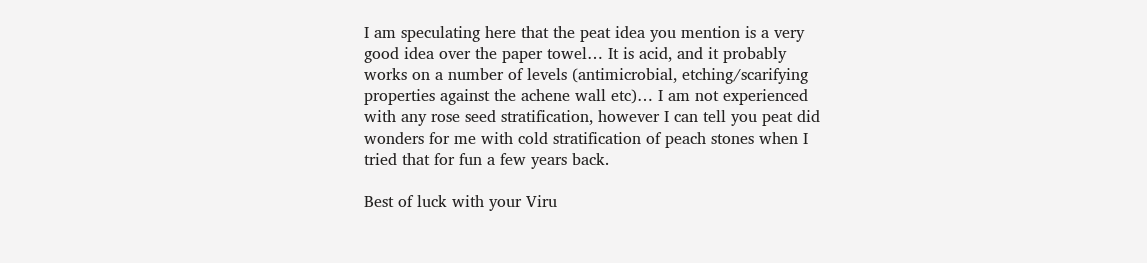I am speculating here that the peat idea you mention is a very good idea over the paper towel… It is acid, and it probably works on a number of levels (antimicrobial, etching/scarifying properties against the achene wall etc)… I am not experienced with any rose seed stratification, however I can tell you peat did wonders for me with cold stratification of peach stones when I tried that for fun a few years back.

Best of luck with your Viru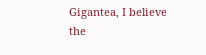Gigantea, I believe the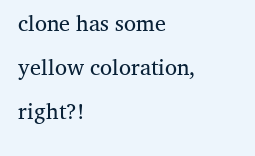clone has some yellow coloration, right?!